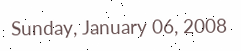Sunday, January 06, 2008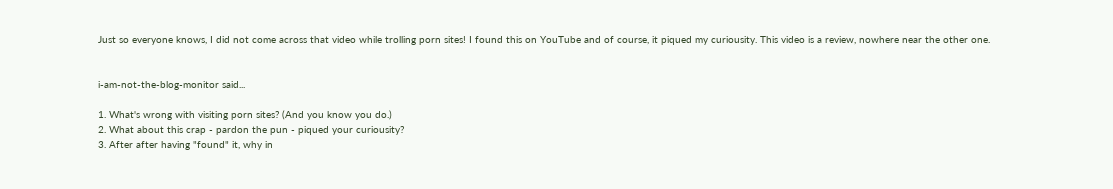Just so everyone knows, I did not come across that video while trolling porn sites! I found this on YouTube and of course, it piqued my curiousity. This video is a review, nowhere near the other one.


i-am-not-the-blog-monitor said...

1. What's wrong with visiting porn sites? (And you know you do.)
2. What about this crap - pardon the pun - piqued your curiousity?
3. After after having "found" it, why in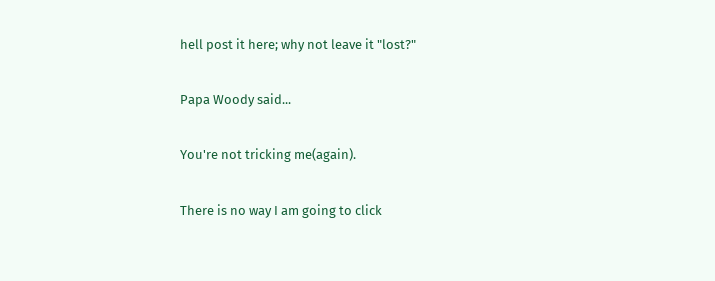hell post it here; why not leave it "lost?"

Papa Woody said...

You're not tricking me(again).

There is no way I am going to click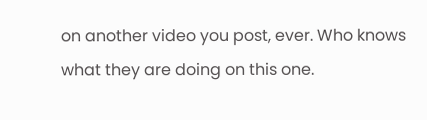on another video you post, ever. Who knows what they are doing on this one.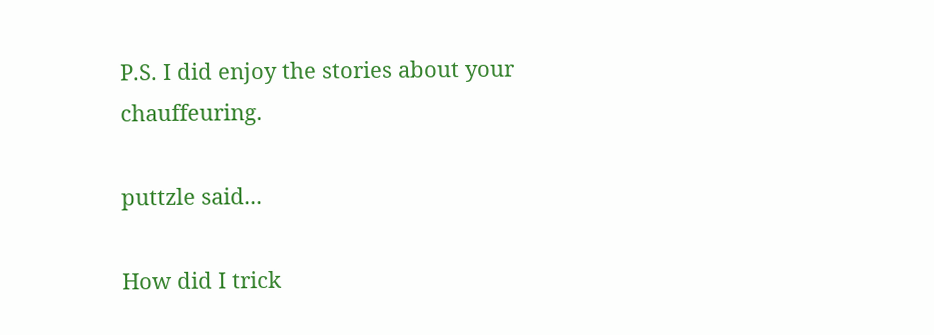P.S. I did enjoy the stories about your chauffeuring.

puttzle said...

How did I trick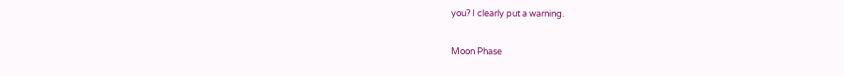you? I clearly put a warning.

Moon Phase